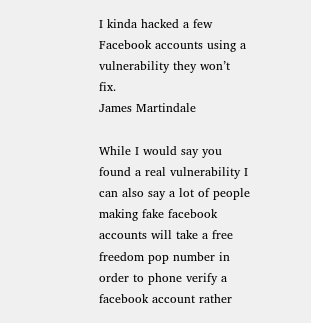I kinda hacked a few Facebook accounts using a vulnerability they won’t fix.
James Martindale

While I would say you found a real vulnerability I can also say a lot of people making fake facebook accounts will take a free freedom pop number in order to phone verify a facebook account rather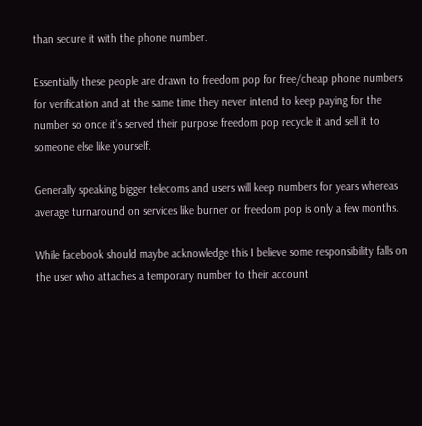than secure it with the phone number.

Essentially these people are drawn to freedom pop for free/cheap phone numbers for verification and at the same time they never intend to keep paying for the number so once it’s served their purpose freedom pop recycle it and sell it to someone else like yourself.

Generally speaking bigger telecoms and users will keep numbers for years whereas average turnaround on services like burner or freedom pop is only a few months.

While facebook should maybe acknowledge this I believe some responsibility falls on the user who attaches a temporary number to their account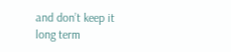and don’t keep it long term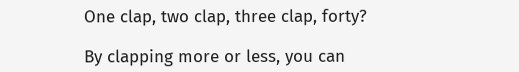One clap, two clap, three clap, forty?

By clapping more or less, you can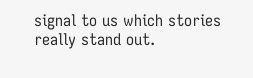signal to us which stories really stand out.